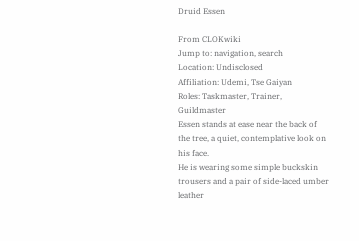Druid Essen

From CLOKwiki
Jump to: navigation, search
Location: Undisclosed
Affiliation: Udemi, Tse Gaiyan
Roles: Taskmaster, Trainer, Guildmaster
Essen stands at ease near the back of the tree, a quiet, contemplative look on his face.
He is wearing some simple buckskin trousers and a pair of side-laced umber leather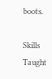boots.

Skills Taught